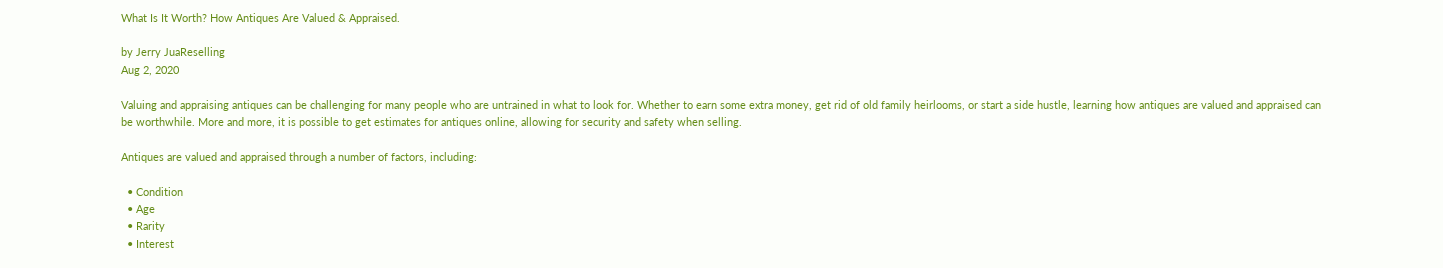What Is It Worth? How Antiques Are Valued & Appraised.

by Jerry JuaReselling
Aug 2, 2020

Valuing and appraising antiques can be challenging for many people who are untrained in what to look for. Whether to earn some extra money, get rid of old family heirlooms, or start a side hustle, learning how antiques are valued and appraised can be worthwhile. More and more, it is possible to get estimates for antiques online, allowing for security and safety when selling.

Antiques are valued and appraised through a number of factors, including:

  • Condition
  • Age
  • Rarity
  • Interest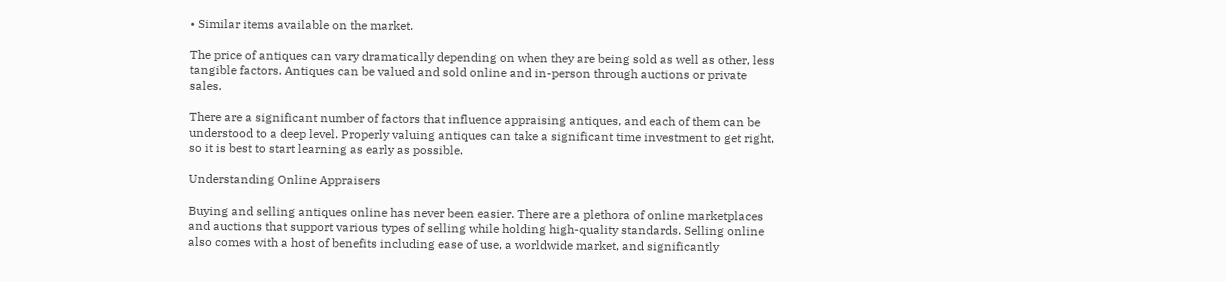• Similar items available on the market.

The price of antiques can vary dramatically depending on when they are being sold as well as other, less tangible factors. Antiques can be valued and sold online and in-person through auctions or private sales.

There are a significant number of factors that influence appraising antiques, and each of them can be understood to a deep level. Properly valuing antiques can take a significant time investment to get right, so it is best to start learning as early as possible.

Understanding Online Appraisers

Buying and selling antiques online has never been easier. There are a plethora of online marketplaces and auctions that support various types of selling while holding high-quality standards. Selling online also comes with a host of benefits including ease of use, a worldwide market, and significantly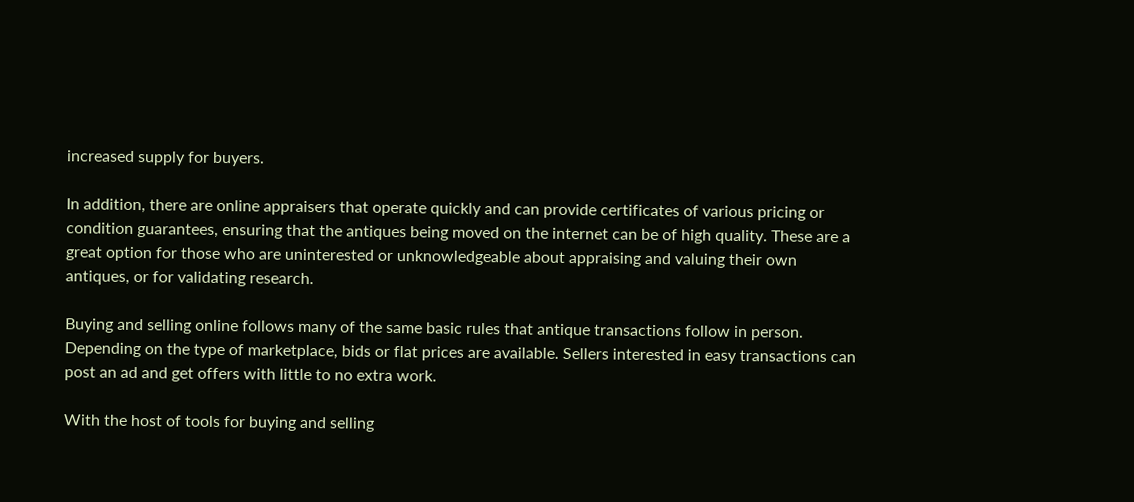increased supply for buyers.

In addition, there are online appraisers that operate quickly and can provide certificates of various pricing or condition guarantees, ensuring that the antiques being moved on the internet can be of high quality. These are a great option for those who are uninterested or unknowledgeable about appraising and valuing their own antiques, or for validating research.

Buying and selling online follows many of the same basic rules that antique transactions follow in person. Depending on the type of marketplace, bids or flat prices are available. Sellers interested in easy transactions can post an ad and get offers with little to no extra work.

With the host of tools for buying and selling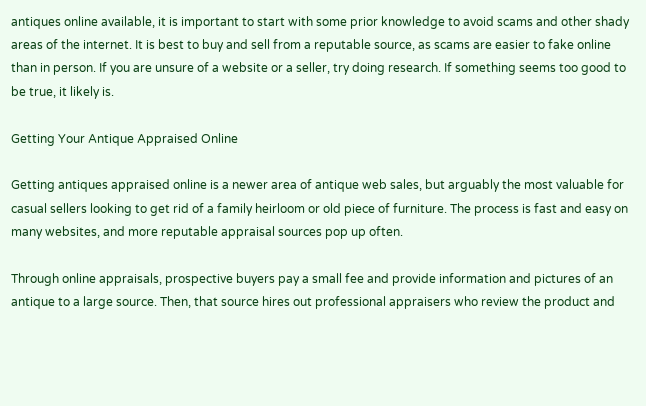antiques online available, it is important to start with some prior knowledge to avoid scams and other shady areas of the internet. It is best to buy and sell from a reputable source, as scams are easier to fake online than in person. If you are unsure of a website or a seller, try doing research. If something seems too good to be true, it likely is.

Getting Your Antique Appraised Online

Getting antiques appraised online is a newer area of antique web sales, but arguably the most valuable for casual sellers looking to get rid of a family heirloom or old piece of furniture. The process is fast and easy on many websites, and more reputable appraisal sources pop up often.

Through online appraisals, prospective buyers pay a small fee and provide information and pictures of an antique to a large source. Then, that source hires out professional appraisers who review the product and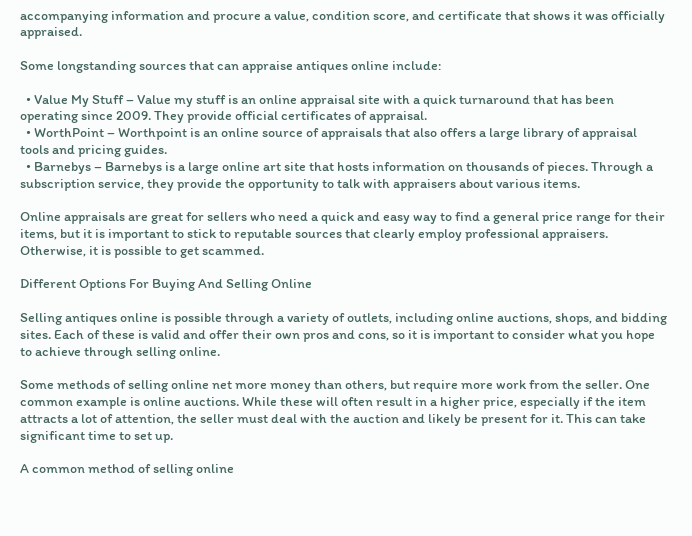accompanying information and procure a value, condition score, and certificate that shows it was officially appraised.

Some longstanding sources that can appraise antiques online include:

  • Value My Stuff – Value my stuff is an online appraisal site with a quick turnaround that has been operating since 2009. They provide official certificates of appraisal.
  • WorthPoint – Worthpoint is an online source of appraisals that also offers a large library of appraisal tools and pricing guides.
  • Barnebys – Barnebys is a large online art site that hosts information on thousands of pieces. Through a subscription service, they provide the opportunity to talk with appraisers about various items.

Online appraisals are great for sellers who need a quick and easy way to find a general price range for their items, but it is important to stick to reputable sources that clearly employ professional appraisers. Otherwise, it is possible to get scammed.

Different Options For Buying And Selling Online

Selling antiques online is possible through a variety of outlets, including online auctions, shops, and bidding sites. Each of these is valid and offer their own pros and cons, so it is important to consider what you hope to achieve through selling online.

Some methods of selling online net more money than others, but require more work from the seller. One common example is online auctions. While these will often result in a higher price, especially if the item attracts a lot of attention, the seller must deal with the auction and likely be present for it. This can take significant time to set up.

A common method of selling online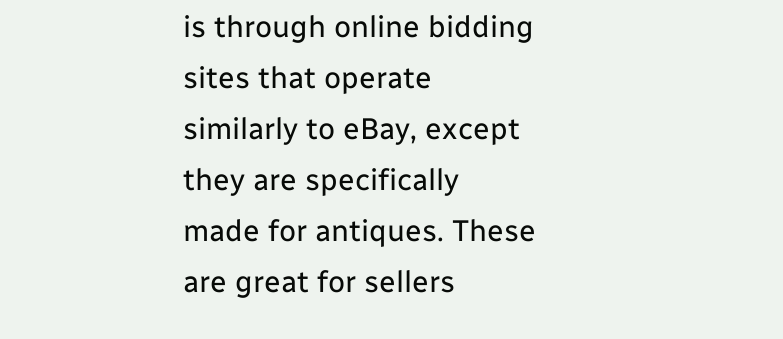is through online bidding sites that operate similarly to eBay, except they are specifically made for antiques. These are great for sellers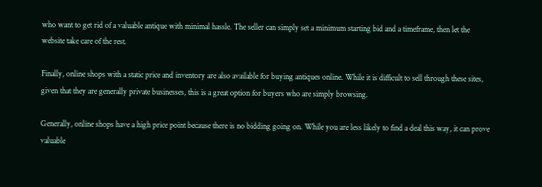who want to get rid of a valuable antique with minimal hassle. The seller can simply set a minimum starting bid and a timeframe, then let the website take care of the rest.

Finally, online shops with a static price and inventory are also available for buying antiques online. While it is difficult to sell through these sites, given that they are generally private businesses, this is a great option for buyers who are simply browsing.

Generally, online shops have a high price point because there is no bidding going on. While you are less likely to find a deal this way, it can prove valuable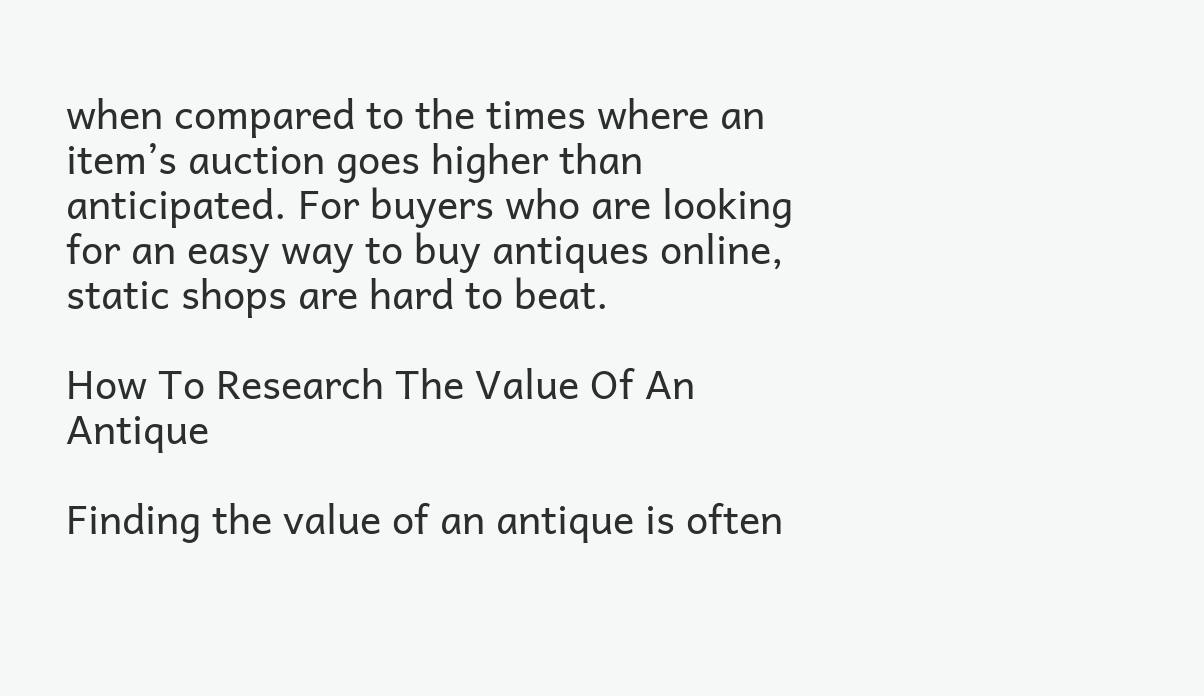when compared to the times where an item’s auction goes higher than anticipated. For buyers who are looking for an easy way to buy antiques online, static shops are hard to beat.

How To Research The Value Of An Antique

Finding the value of an antique is often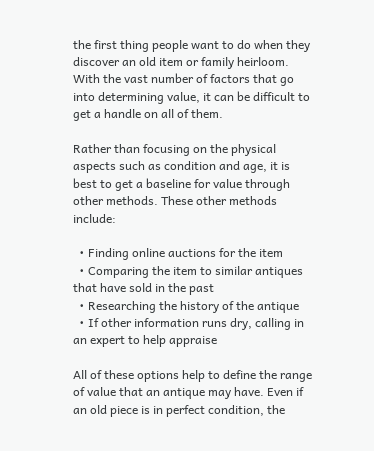the first thing people want to do when they discover an old item or family heirloom. With the vast number of factors that go into determining value, it can be difficult to get a handle on all of them.

Rather than focusing on the physical aspects such as condition and age, it is best to get a baseline for value through other methods. These other methods include:

  • Finding online auctions for the item
  • Comparing the item to similar antiques that have sold in the past
  • Researching the history of the antique
  • If other information runs dry, calling in an expert to help appraise

All of these options help to define the range of value that an antique may have. Even if an old piece is in perfect condition, the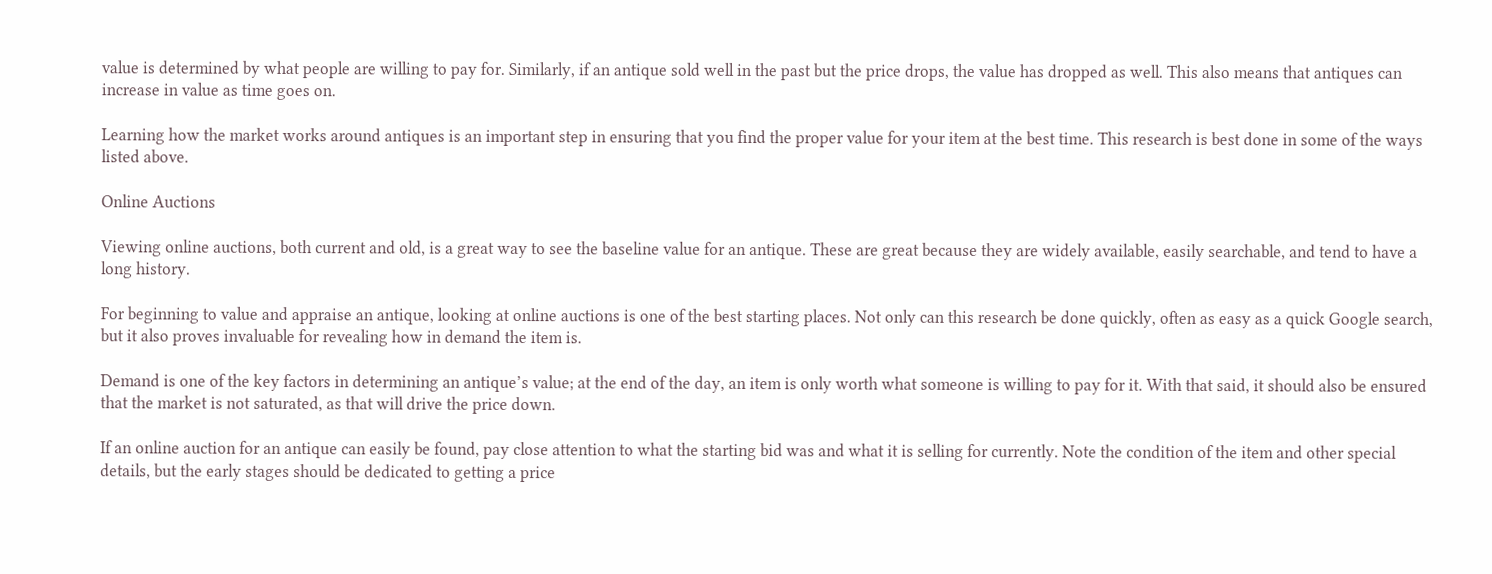value is determined by what people are willing to pay for. Similarly, if an antique sold well in the past but the price drops, the value has dropped as well. This also means that antiques can increase in value as time goes on.

Learning how the market works around antiques is an important step in ensuring that you find the proper value for your item at the best time. This research is best done in some of the ways listed above.

Online Auctions

Viewing online auctions, both current and old, is a great way to see the baseline value for an antique. These are great because they are widely available, easily searchable, and tend to have a long history.

For beginning to value and appraise an antique, looking at online auctions is one of the best starting places. Not only can this research be done quickly, often as easy as a quick Google search, but it also proves invaluable for revealing how in demand the item is.

Demand is one of the key factors in determining an antique’s value; at the end of the day, an item is only worth what someone is willing to pay for it. With that said, it should also be ensured that the market is not saturated, as that will drive the price down.

If an online auction for an antique can easily be found, pay close attention to what the starting bid was and what it is selling for currently. Note the condition of the item and other special details, but the early stages should be dedicated to getting a price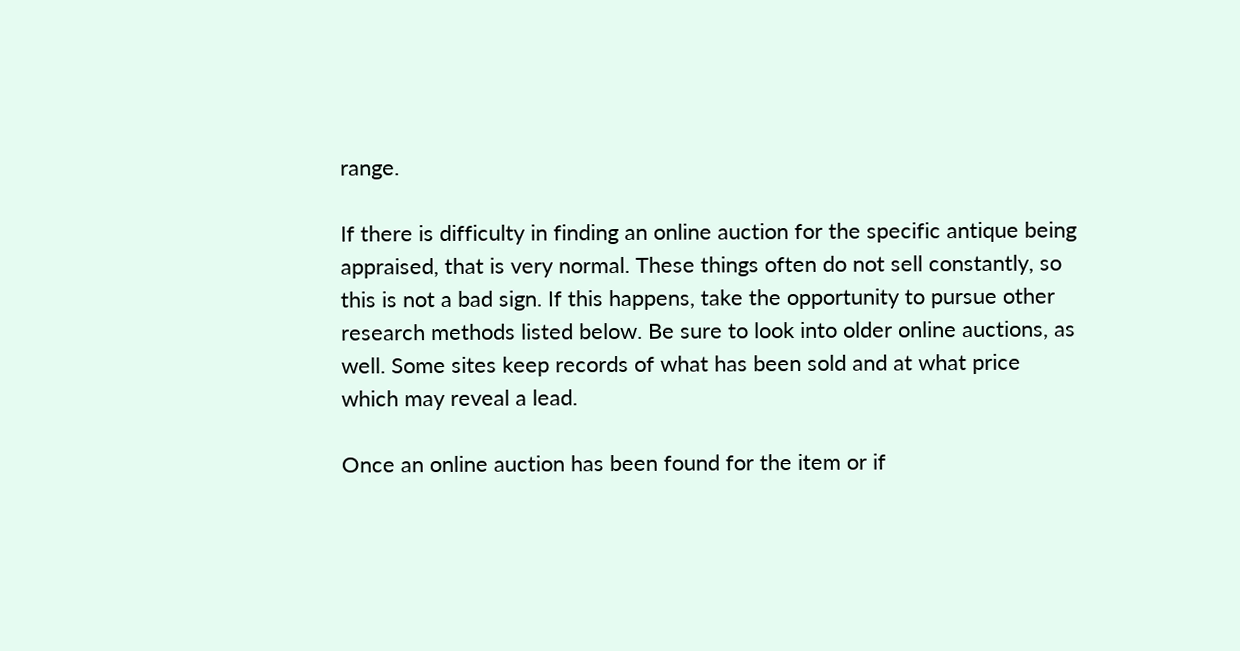range.

If there is difficulty in finding an online auction for the specific antique being appraised, that is very normal. These things often do not sell constantly, so this is not a bad sign. If this happens, take the opportunity to pursue other research methods listed below. Be sure to look into older online auctions, as well. Some sites keep records of what has been sold and at what price which may reveal a lead.

Once an online auction has been found for the item or if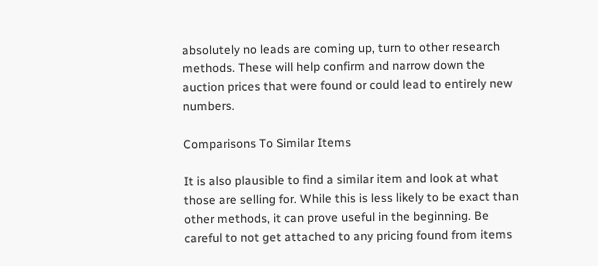absolutely no leads are coming up, turn to other research methods. These will help confirm and narrow down the auction prices that were found or could lead to entirely new numbers.

Comparisons To Similar Items

It is also plausible to find a similar item and look at what those are selling for. While this is less likely to be exact than other methods, it can prove useful in the beginning. Be careful to not get attached to any pricing found from items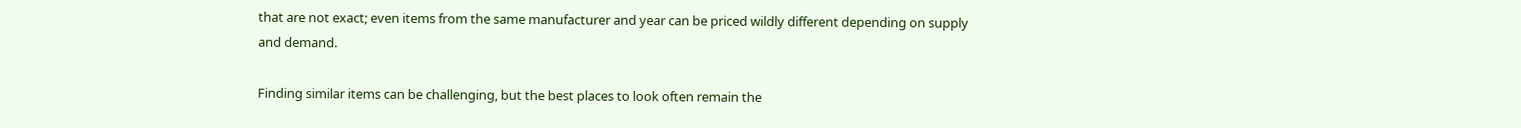that are not exact; even items from the same manufacturer and year can be priced wildly different depending on supply and demand.

Finding similar items can be challenging, but the best places to look often remain the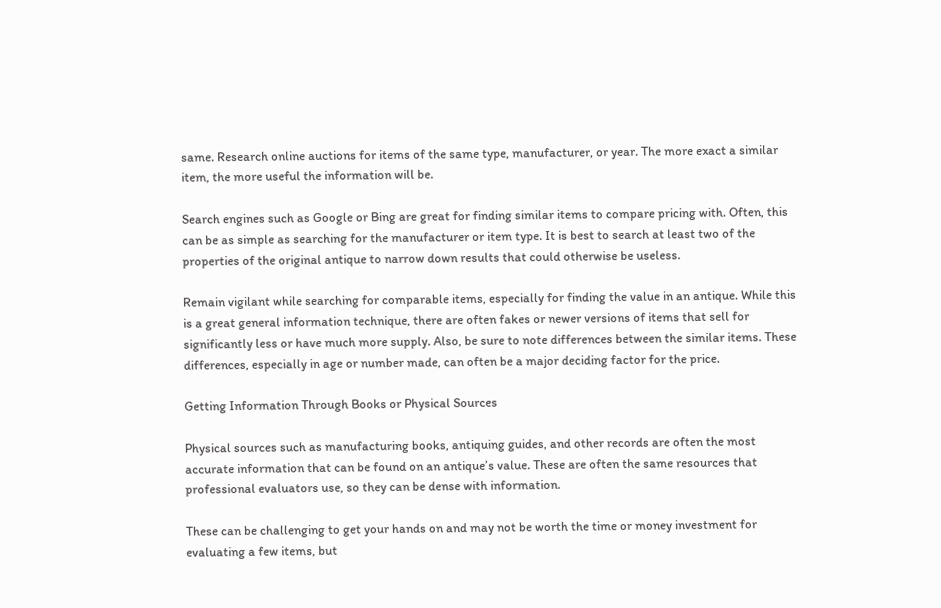same. Research online auctions for items of the same type, manufacturer, or year. The more exact a similar item, the more useful the information will be.

Search engines such as Google or Bing are great for finding similar items to compare pricing with. Often, this can be as simple as searching for the manufacturer or item type. It is best to search at least two of the properties of the original antique to narrow down results that could otherwise be useless.

Remain vigilant while searching for comparable items, especially for finding the value in an antique. While this is a great general information technique, there are often fakes or newer versions of items that sell for significantly less or have much more supply. Also, be sure to note differences between the similar items. These differences, especially in age or number made, can often be a major deciding factor for the price.

Getting Information Through Books or Physical Sources

Physical sources such as manufacturing books, antiquing guides, and other records are often the most accurate information that can be found on an antique’s value. These are often the same resources that professional evaluators use, so they can be dense with information.

These can be challenging to get your hands on and may not be worth the time or money investment for evaluating a few items, but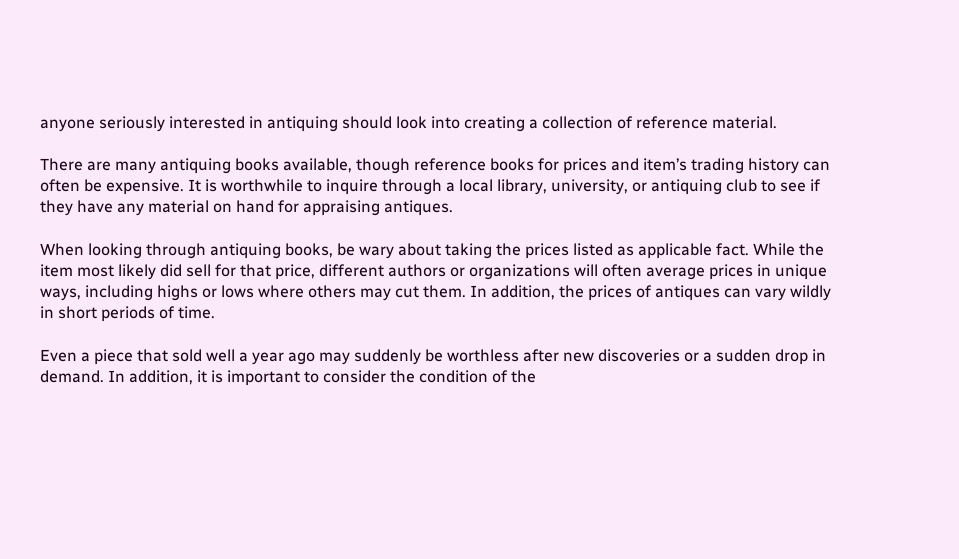anyone seriously interested in antiquing should look into creating a collection of reference material.

There are many antiquing books available, though reference books for prices and item’s trading history can often be expensive. It is worthwhile to inquire through a local library, university, or antiquing club to see if they have any material on hand for appraising antiques.

When looking through antiquing books, be wary about taking the prices listed as applicable fact. While the item most likely did sell for that price, different authors or organizations will often average prices in unique ways, including highs or lows where others may cut them. In addition, the prices of antiques can vary wildly in short periods of time.

Even a piece that sold well a year ago may suddenly be worthless after new discoveries or a sudden drop in demand. In addition, it is important to consider the condition of the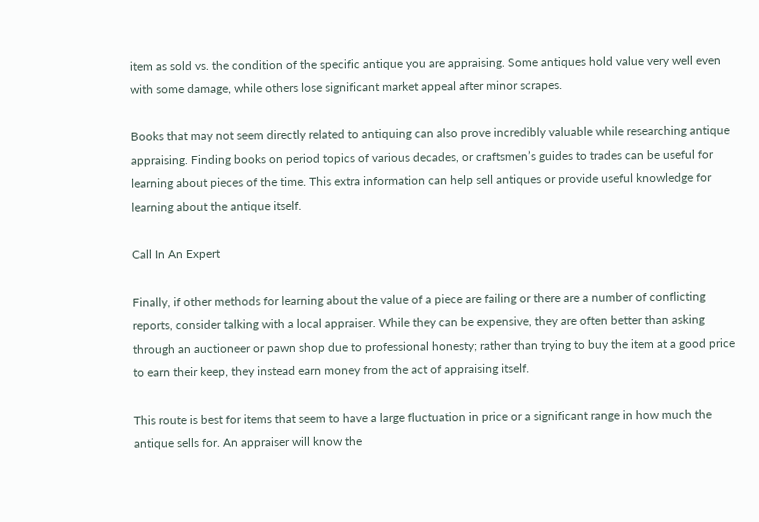item as sold vs. the condition of the specific antique you are appraising. Some antiques hold value very well even with some damage, while others lose significant market appeal after minor scrapes.

Books that may not seem directly related to antiquing can also prove incredibly valuable while researching antique appraising. Finding books on period topics of various decades, or craftsmen’s guides to trades can be useful for learning about pieces of the time. This extra information can help sell antiques or provide useful knowledge for learning about the antique itself.

Call In An Expert

Finally, if other methods for learning about the value of a piece are failing or there are a number of conflicting reports, consider talking with a local appraiser. While they can be expensive, they are often better than asking through an auctioneer or pawn shop due to professional honesty; rather than trying to buy the item at a good price to earn their keep, they instead earn money from the act of appraising itself.

This route is best for items that seem to have a large fluctuation in price or a significant range in how much the antique sells for. An appraiser will know the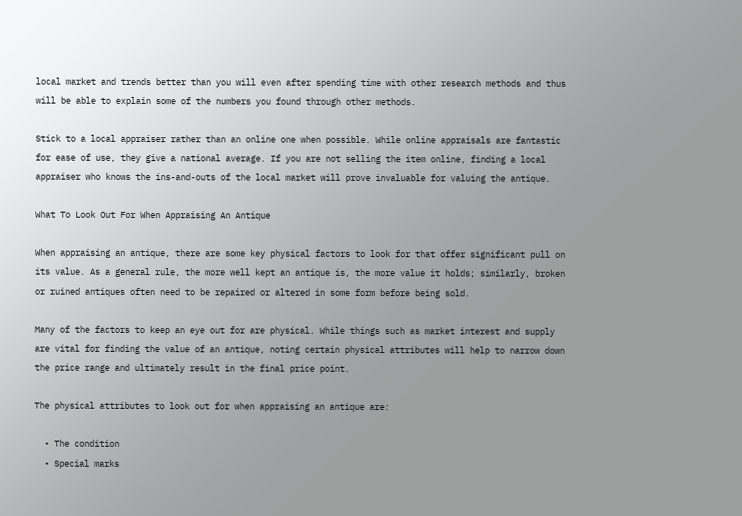local market and trends better than you will even after spending time with other research methods and thus will be able to explain some of the numbers you found through other methods.

Stick to a local appraiser rather than an online one when possible. While online appraisals are fantastic for ease of use, they give a national average. If you are not selling the item online, finding a local appraiser who knows the ins-and-outs of the local market will prove invaluable for valuing the antique.

What To Look Out For When Appraising An Antique

When appraising an antique, there are some key physical factors to look for that offer significant pull on its value. As a general rule, the more well kept an antique is, the more value it holds; similarly, broken or ruined antiques often need to be repaired or altered in some form before being sold.

Many of the factors to keep an eye out for are physical. While things such as market interest and supply are vital for finding the value of an antique, noting certain physical attributes will help to narrow down the price range and ultimately result in the final price point.

The physical attributes to look out for when appraising an antique are:

  • The condition
  • Special marks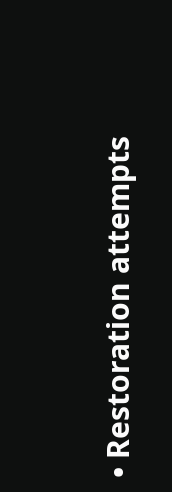• Restoration attempts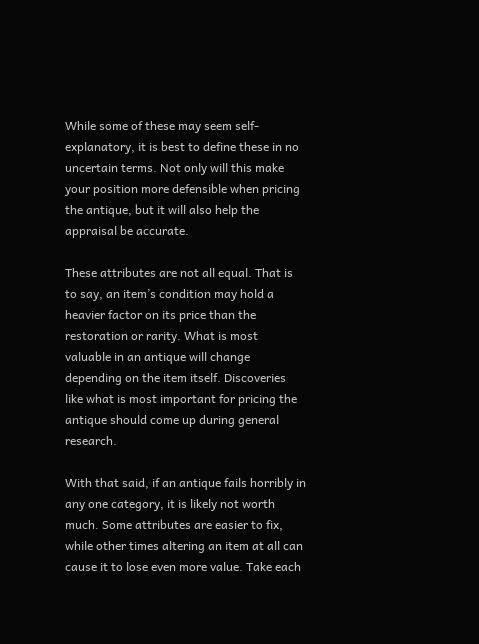While some of these may seem self-explanatory, it is best to define these in no uncertain terms. Not only will this make your position more defensible when pricing the antique, but it will also help the appraisal be accurate.

These attributes are not all equal. That is to say, an item’s condition may hold a heavier factor on its price than the restoration or rarity. What is most valuable in an antique will change depending on the item itself. Discoveries like what is most important for pricing the antique should come up during general research.

With that said, if an antique fails horribly in any one category, it is likely not worth much. Some attributes are easier to fix, while other times altering an item at all can cause it to lose even more value. Take each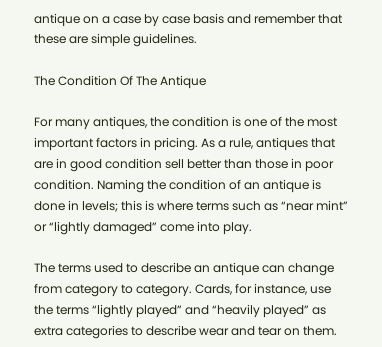antique on a case by case basis and remember that these are simple guidelines.

The Condition Of The Antique

For many antiques, the condition is one of the most important factors in pricing. As a rule, antiques that are in good condition sell better than those in poor condition. Naming the condition of an antique is done in levels; this is where terms such as “near mint” or “lightly damaged” come into play.

The terms used to describe an antique can change from category to category. Cards, for instance, use the terms “lightly played” and “heavily played” as extra categories to describe wear and tear on them.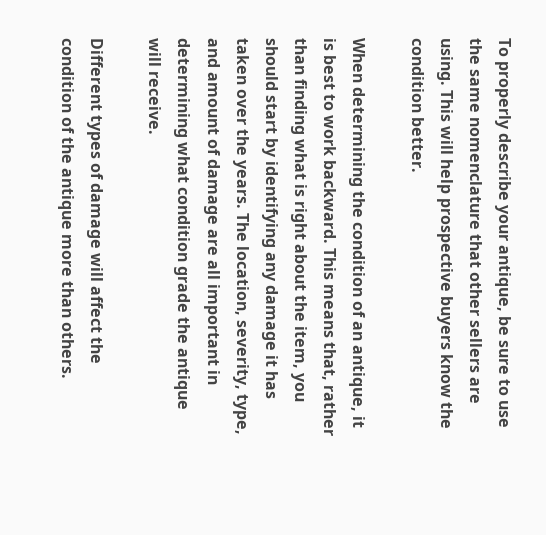To properly describe your antique, be sure to use the same nomenclature that other sellers are using. This will help prospective buyers know the condition better.

When determining the condition of an antique, it is best to work backward. This means that, rather than finding what is right about the item, you should start by identifying any damage it has taken over the years. The location, severity, type, and amount of damage are all important in determining what condition grade the antique will receive.

Different types of damage will affect the condition of the antique more than others.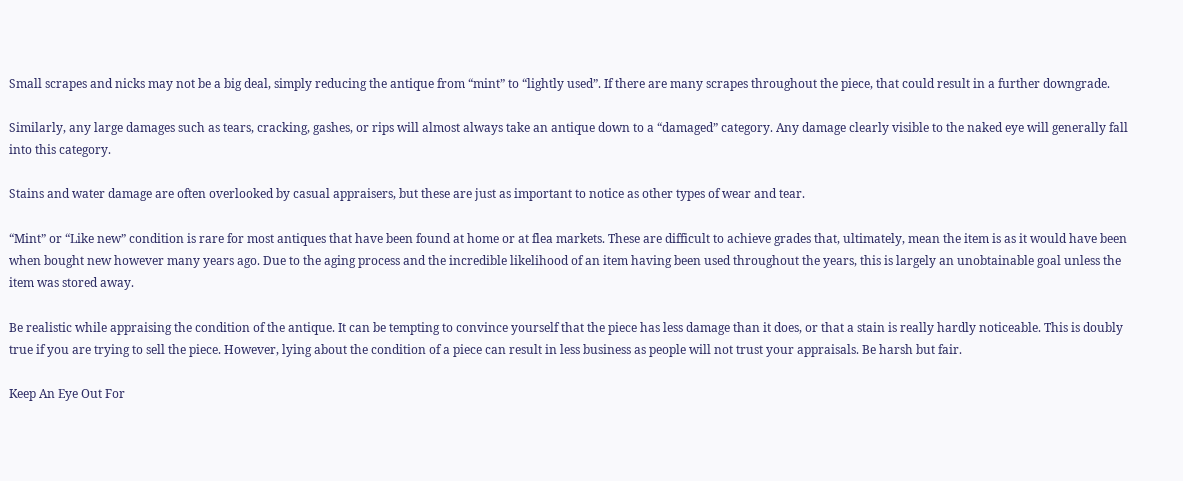Small scrapes and nicks may not be a big deal, simply reducing the antique from “mint” to “lightly used”. If there are many scrapes throughout the piece, that could result in a further downgrade.

Similarly, any large damages such as tears, cracking, gashes, or rips will almost always take an antique down to a “damaged” category. Any damage clearly visible to the naked eye will generally fall into this category.

Stains and water damage are often overlooked by casual appraisers, but these are just as important to notice as other types of wear and tear.

“Mint” or “Like new” condition is rare for most antiques that have been found at home or at flea markets. These are difficult to achieve grades that, ultimately, mean the item is as it would have been when bought new however many years ago. Due to the aging process and the incredible likelihood of an item having been used throughout the years, this is largely an unobtainable goal unless the item was stored away.

Be realistic while appraising the condition of the antique. It can be tempting to convince yourself that the piece has less damage than it does, or that a stain is really hardly noticeable. This is doubly true if you are trying to sell the piece. However, lying about the condition of a piece can result in less business as people will not trust your appraisals. Be harsh but fair.

Keep An Eye Out For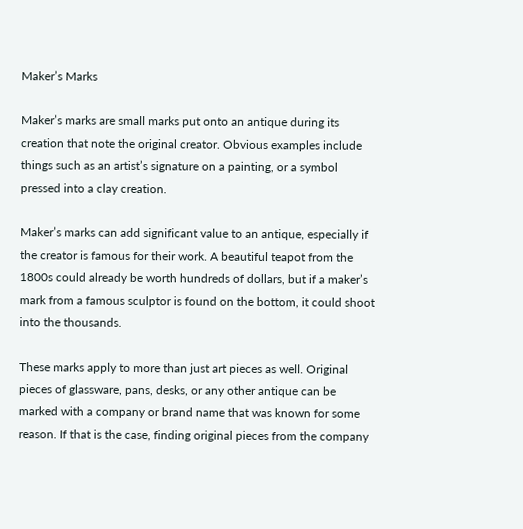Maker’s Marks

Maker’s marks are small marks put onto an antique during its creation that note the original creator. Obvious examples include things such as an artist’s signature on a painting, or a symbol pressed into a clay creation.

Maker’s marks can add significant value to an antique, especially if the creator is famous for their work. A beautiful teapot from the 1800s could already be worth hundreds of dollars, but if a maker’s mark from a famous sculptor is found on the bottom, it could shoot into the thousands.

These marks apply to more than just art pieces as well. Original pieces of glassware, pans, desks, or any other antique can be marked with a company or brand name that was known for some reason. If that is the case, finding original pieces from the company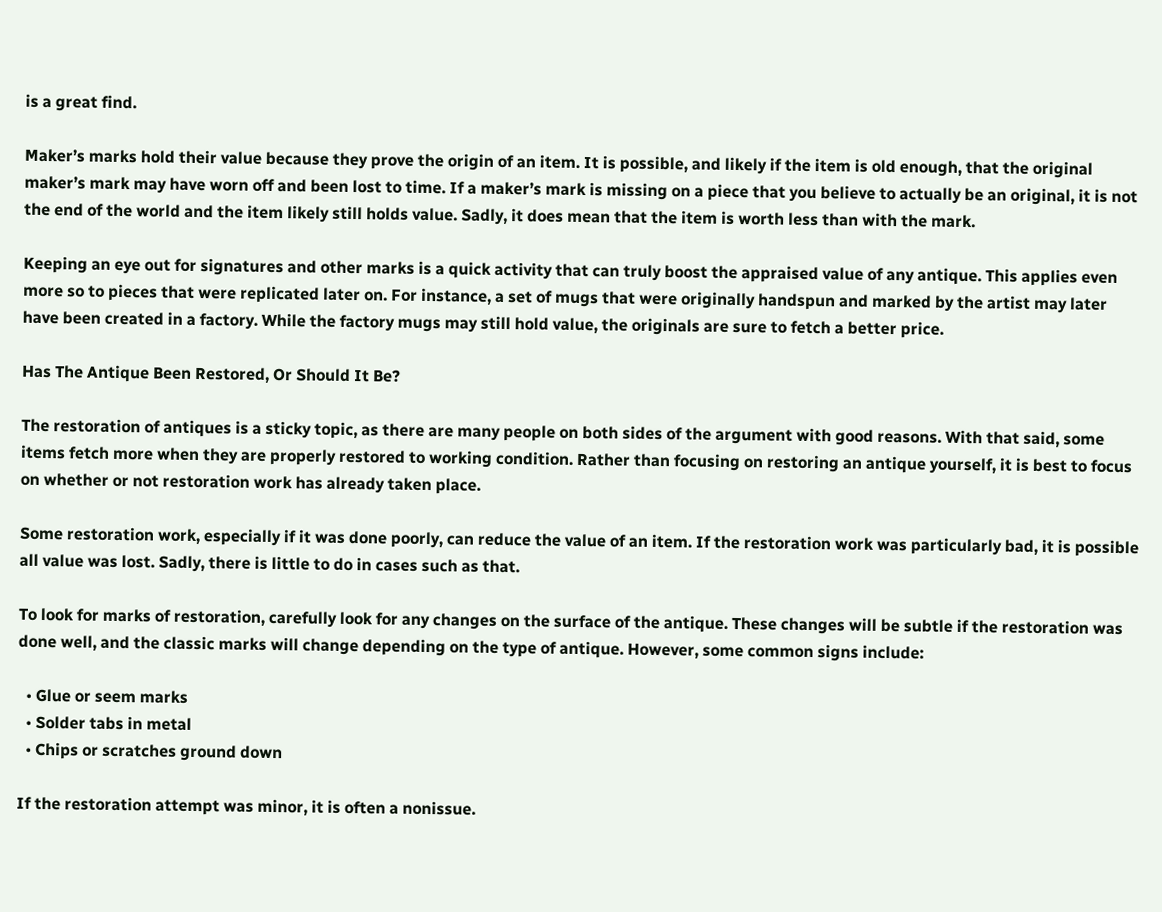is a great find.

Maker’s marks hold their value because they prove the origin of an item. It is possible, and likely if the item is old enough, that the original maker’s mark may have worn off and been lost to time. If a maker’s mark is missing on a piece that you believe to actually be an original, it is not the end of the world and the item likely still holds value. Sadly, it does mean that the item is worth less than with the mark.

Keeping an eye out for signatures and other marks is a quick activity that can truly boost the appraised value of any antique. This applies even more so to pieces that were replicated later on. For instance, a set of mugs that were originally handspun and marked by the artist may later have been created in a factory. While the factory mugs may still hold value, the originals are sure to fetch a better price.

Has The Antique Been Restored, Or Should It Be?

The restoration of antiques is a sticky topic, as there are many people on both sides of the argument with good reasons. With that said, some items fetch more when they are properly restored to working condition. Rather than focusing on restoring an antique yourself, it is best to focus on whether or not restoration work has already taken place.

Some restoration work, especially if it was done poorly, can reduce the value of an item. If the restoration work was particularly bad, it is possible all value was lost. Sadly, there is little to do in cases such as that.

To look for marks of restoration, carefully look for any changes on the surface of the antique. These changes will be subtle if the restoration was done well, and the classic marks will change depending on the type of antique. However, some common signs include:

  • Glue or seem marks
  • Solder tabs in metal
  • Chips or scratches ground down

If the restoration attempt was minor, it is often a nonissue.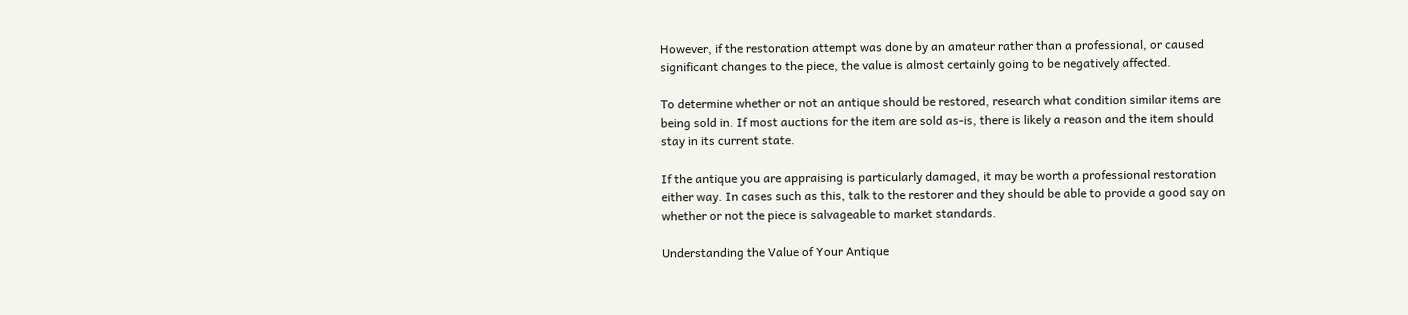However, if the restoration attempt was done by an amateur rather than a professional, or caused significant changes to the piece, the value is almost certainly going to be negatively affected.

To determine whether or not an antique should be restored, research what condition similar items are being sold in. If most auctions for the item are sold as-is, there is likely a reason and the item should stay in its current state.

If the antique you are appraising is particularly damaged, it may be worth a professional restoration either way. In cases such as this, talk to the restorer and they should be able to provide a good say on whether or not the piece is salvageable to market standards.

Understanding the Value of Your Antique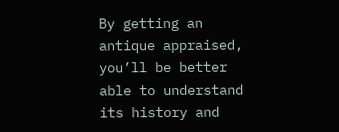By getting an antique appraised, you’ll be better able to understand its history and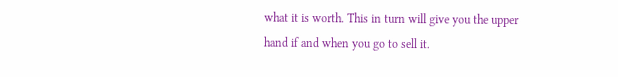what it is worth. This in turn will give you the upper hand if and when you go to sell it.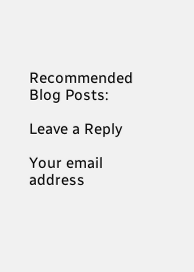Recommended Blog Posts:

Leave a Reply

Your email address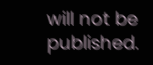will not be published.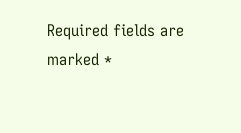Required fields are marked *